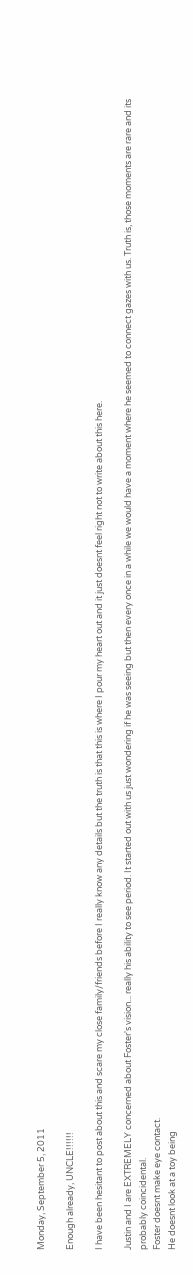Monday, September 5, 2011

Enough already, UNCLE!!!!!!

I have been hesitant to post about this and scare my close family/friends before I really know any details but the truth is that this is where I pour my heart out and it just doesnt feel right not to write about this here.

Justin and I are EXTREMELY concerned about Foster's vision... really his ability to see period. It started out with us just wondering if he was seeing but then every once in a while we would have a moment where he seemed to connect gazes with us. Truth is, those moments are rare and its probably coincidental.
Foster doesnt make eye contact.
He doesnt look at a toy being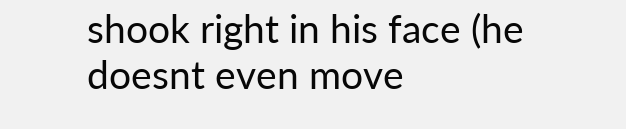shook right in his face (he doesnt even move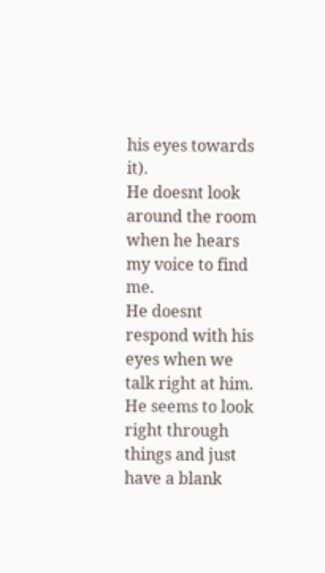his eyes towards it).
He doesnt look around the room when he hears my voice to find me.
He doesnt respond with his eyes when we talk right at him.
He seems to look right through things and just have a blank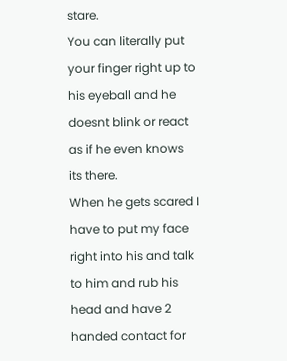stare.
You can literally put your finger right up to his eyeball and he doesnt blink or react as if he even knows its there.
When he gets scared I have to put my face right into his and talk to him and rub his head and have 2 handed contact for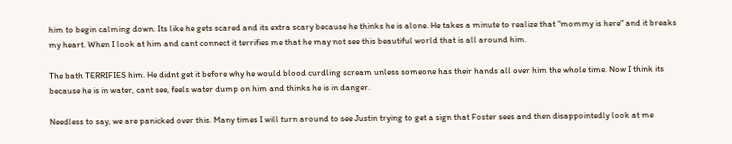him to begin calming down. Its like he gets scared and its extra scary because he thinks he is alone. He takes a minute to realize that "mommy is here" and it breaks my heart. When I look at him and cant connect it terrifies me that he may not see this beautiful world that is all around him.

The bath TERRIFIES him. He didnt get it before why he would blood curdling scream unless someone has their hands all over him the whole time. Now I think its because he is in water, cant see, feels water dump on him and thinks he is in danger.

Needless to say, we are panicked over this. Many times I will turn around to see Justin trying to get a sign that Foster sees and then disappointedly look at me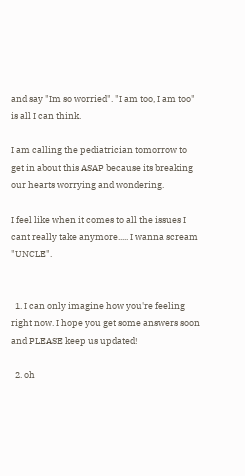and say "Im so worried". "I am too, I am too" is all I can think.

I am calling the pediatrician tomorrow to get in about this ASAP because its breaking our hearts worrying and wondering.

I feel like when it comes to all the issues I cant really take anymore..... I wanna scream "UNCLE".


  1. I can only imagine how you're feeling right now. I hope you get some answers soon and PLEASE keep us updated!

  2. oh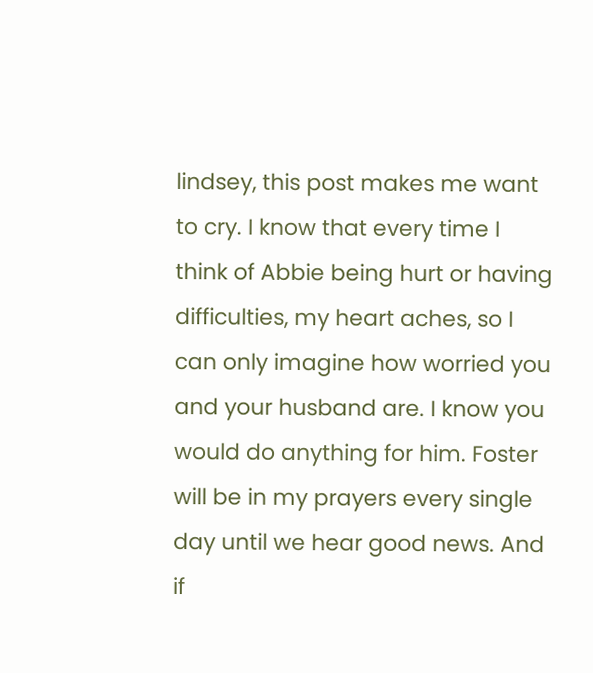lindsey, this post makes me want to cry. I know that every time I think of Abbie being hurt or having difficulties, my heart aches, so I can only imagine how worried you and your husband are. I know you would do anything for him. Foster will be in my prayers every single day until we hear good news. And if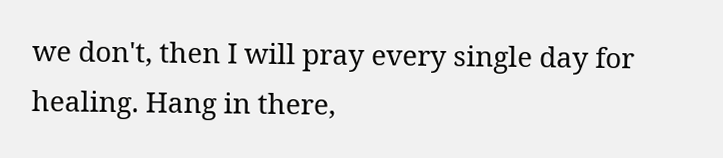we don't, then I will pray every single day for healing. Hang in there,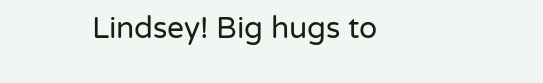Lindsey! Big hugs to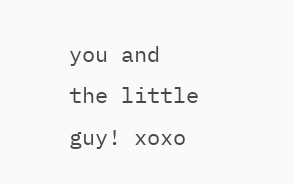you and the little guy! xoxo